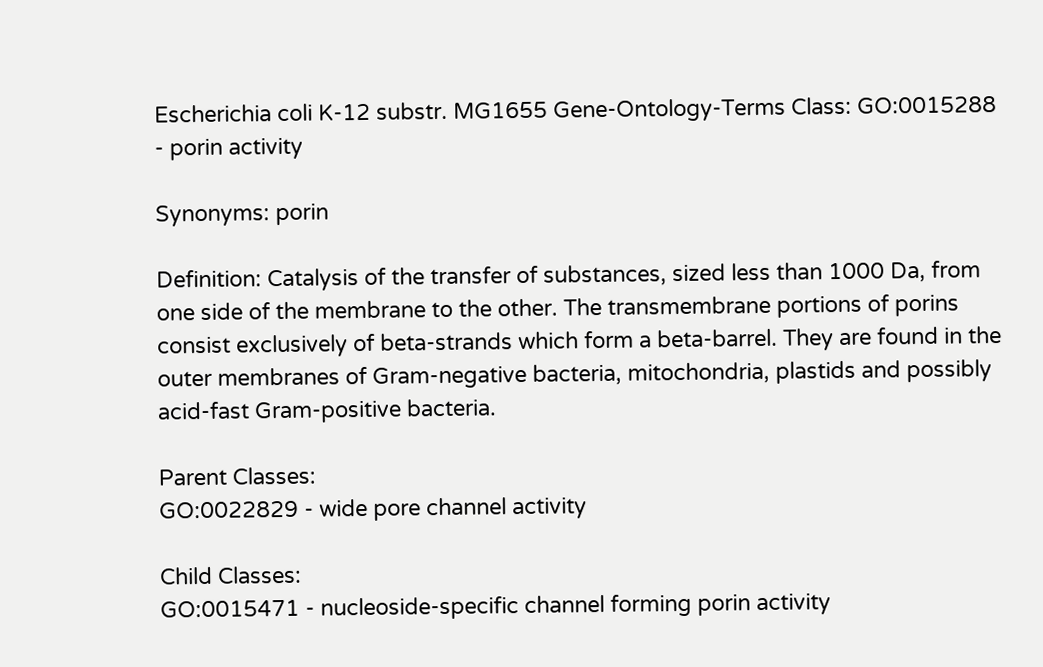Escherichia coli K-12 substr. MG1655 Gene-Ontology-Terms Class: GO:0015288 - porin activity

Synonyms: porin

Definition: Catalysis of the transfer of substances, sized less than 1000 Da, from one side of the membrane to the other. The transmembrane portions of porins consist exclusively of beta-strands which form a beta-barrel. They are found in the outer membranes of Gram-negative bacteria, mitochondria, plastids and possibly acid-fast Gram-positive bacteria.

Parent Classes:
GO:0022829 - wide pore channel activity

Child Classes:
GO:0015471 - nucleoside-specific channel forming porin activity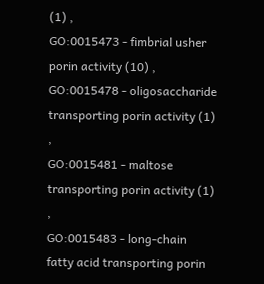(1) ,
GO:0015473 - fimbrial usher porin activity (10) ,
GO:0015478 - oligosaccharide transporting porin activity (1) ,
GO:0015481 - maltose transporting porin activity (1) ,
GO:0015483 - long-chain fatty acid transporting porin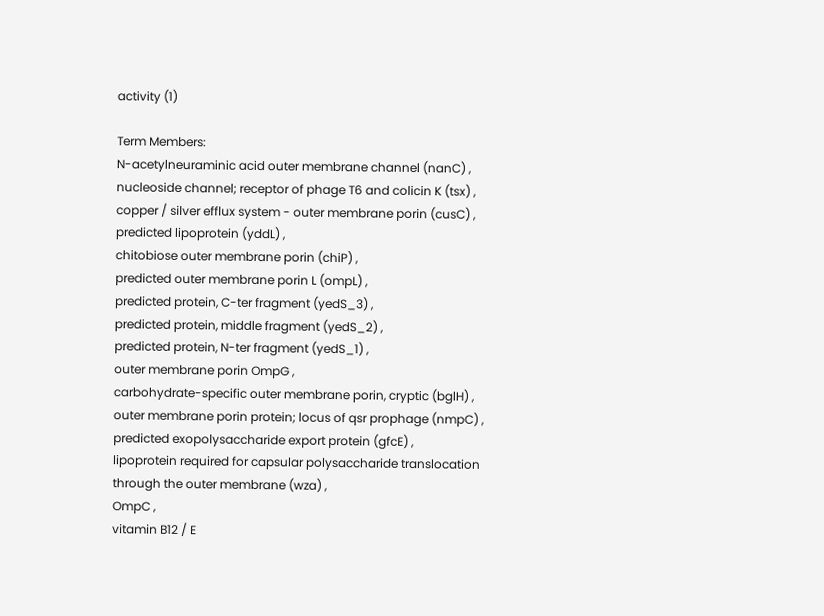activity (1)

Term Members:
N-acetylneuraminic acid outer membrane channel (nanC) ,
nucleoside channel; receptor of phage T6 and colicin K (tsx) ,
copper / silver efflux system - outer membrane porin (cusC) ,
predicted lipoprotein (yddL) ,
chitobiose outer membrane porin (chiP) ,
predicted outer membrane porin L (ompL) ,
predicted protein, C-ter fragment (yedS_3) ,
predicted protein, middle fragment (yedS_2) ,
predicted protein, N-ter fragment (yedS_1) ,
outer membrane porin OmpG ,
carbohydrate-specific outer membrane porin, cryptic (bglH) ,
outer membrane porin protein; locus of qsr prophage (nmpC) ,
predicted exopolysaccharide export protein (gfcE) ,
lipoprotein required for capsular polysaccharide translocation through the outer membrane (wza) ,
OmpC ,
vitamin B12 / E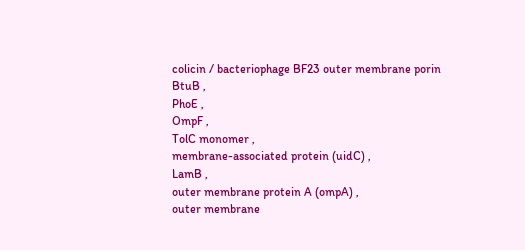colicin / bacteriophage BF23 outer membrane porin BtuB ,
PhoE ,
OmpF ,
TolC monomer ,
membrane-associated protein (uidC) ,
LamB ,
outer membrane protein A (ompA) ,
outer membrane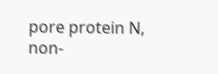pore protein N, non-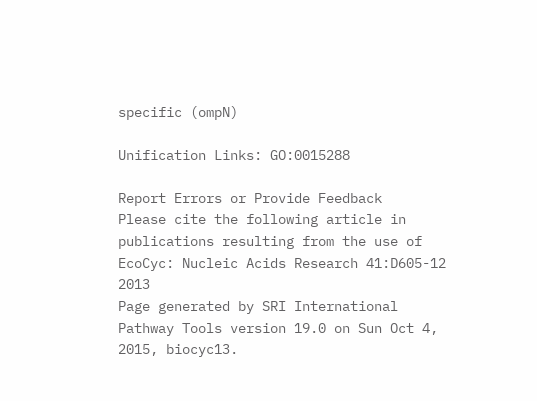specific (ompN)

Unification Links: GO:0015288

Report Errors or Provide Feedback
Please cite the following article in publications resulting from the use of EcoCyc: Nucleic Acids Research 41:D605-12 2013
Page generated by SRI International Pathway Tools version 19.0 on Sun Oct 4, 2015, biocyc13.